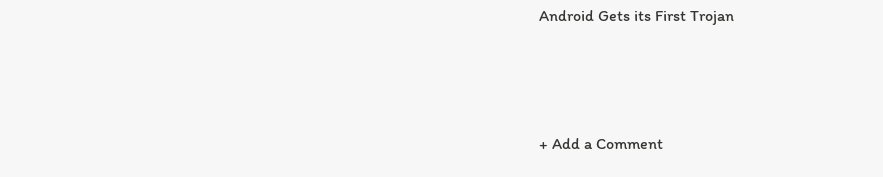Android Gets its First Trojan



+ Add a Comment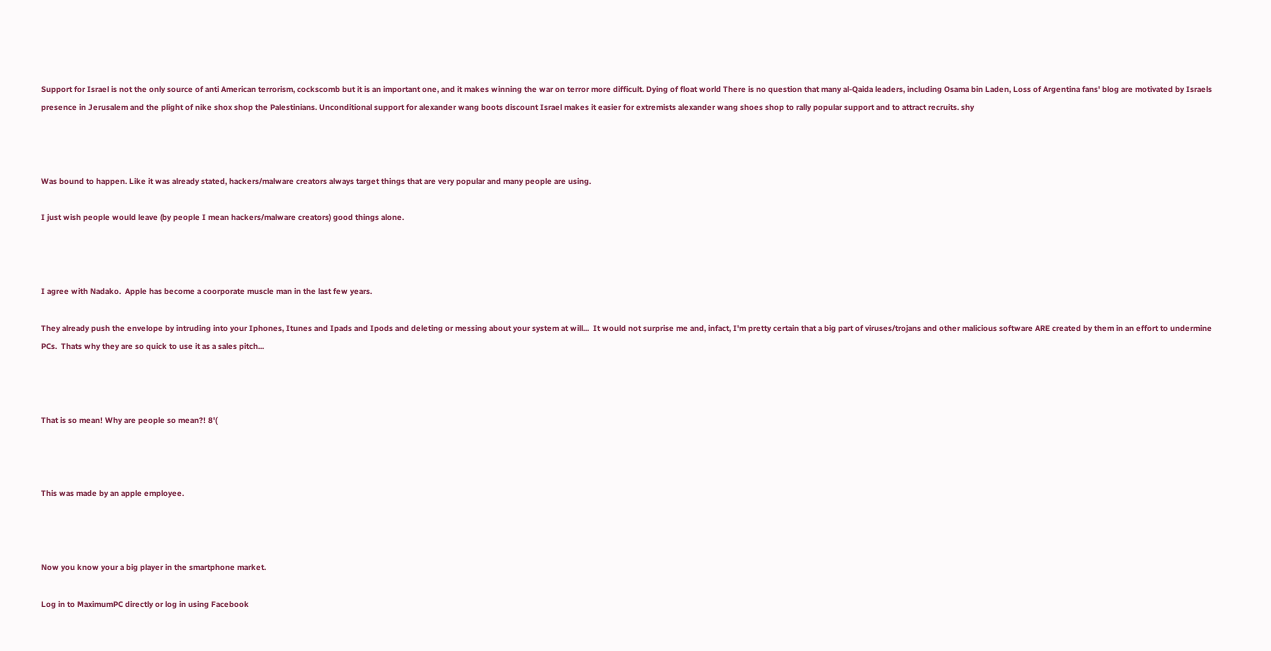Support for Israel is not the only source of anti American terrorism, cockscomb but it is an important one, and it makes winning the war on terror more difficult. Dying of float world There is no question that many al-Qaida leaders, including Osama bin Laden, Loss of Argentina fans' blog are motivated by Israels presence in Jerusalem and the plight of nike shox shop the Palestinians. Unconditional support for alexander wang boots discount Israel makes it easier for extremists alexander wang shoes shop to rally popular support and to attract recruits. shy



Was bound to happen. Like it was already stated, hackers/malware creators always target things that are very popular and many people are using.

I just wish people would leave (by people I mean hackers/malware creators) good things alone.



I agree with Nadako.  Apple has become a coorporate muscle man in the last few years.

They already push the envelope by intruding into your Iphones, Itunes and Ipads and Ipods and deleting or messing about your system at will...  It would not surprise me and, infact, I'm pretty certain that a big part of viruses/trojans and other malicious software ARE created by them in an effort to undermine PCs.  Thats why they are so quick to use it as a sales pitch...



That is so mean! Why are people so mean?! 8'(



This was made by an apple employee.



Now you know your a big player in the smartphone market.

Log in to MaximumPC directly or log in using Facebook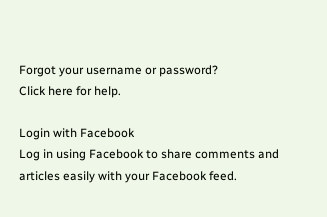Forgot your username or password?
Click here for help.

Login with Facebook
Log in using Facebook to share comments and articles easily with your Facebook feed.